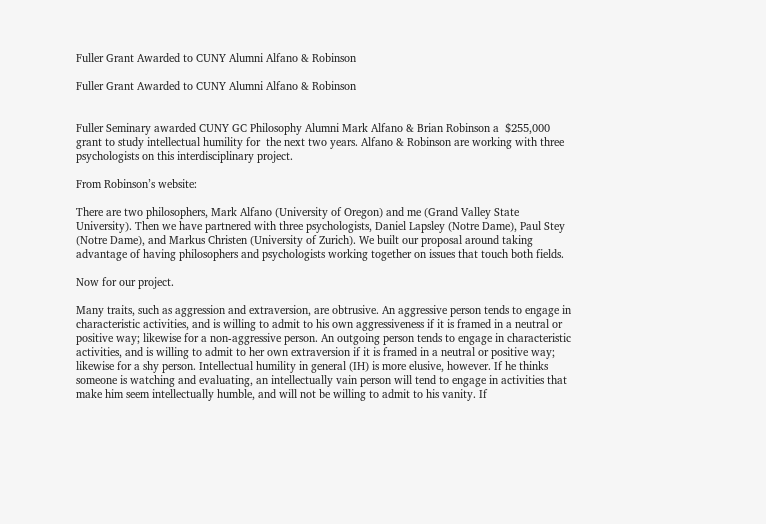Fuller Grant Awarded to CUNY Alumni Alfano & Robinson

Fuller Grant Awarded to CUNY Alumni Alfano & Robinson


Fuller Seminary awarded CUNY GC Philosophy Alumni Mark Alfano & Brian Robinson a  $255,000 grant to study intellectual humility for  the next two years. Alfano & Robinson are working with three psychologists on this interdisciplinary project.

From Robinson’s website:

There are two philosophers, Mark Alfano (University of Oregon) and me (Grand Valley State University). Then we have partnered with three psychologists, Daniel Lapsley (Notre Dame), Paul Stey (Notre Dame), and Markus Christen (University of Zurich). We built our proposal around taking advantage of having philosophers and psychologists working together on issues that touch both fields.

Now for our project.

Many traits, such as aggression and extraversion, are obtrusive. An aggressive person tends to engage in characteristic activities, and is willing to admit to his own aggressiveness if it is framed in a neutral or positive way; likewise for a non-aggressive person. An outgoing person tends to engage in characteristic activities, and is willing to admit to her own extraversion if it is framed in a neutral or positive way; likewise for a shy person. Intellectual humility in general (IH) is more elusive, however. If he thinks someone is watching and evaluating, an intellectually vain person will tend to engage in activities that make him seem intellectually humble, and will not be willing to admit to his vanity. If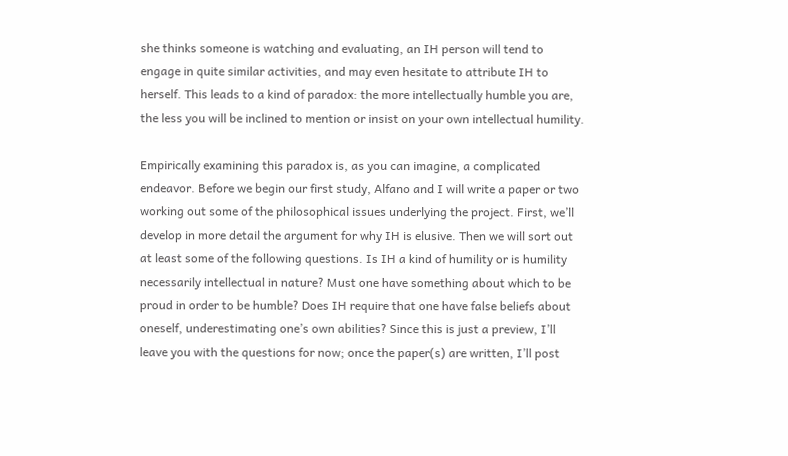she thinks someone is watching and evaluating, an IH person will tend to engage in quite similar activities, and may even hesitate to attribute IH to herself. This leads to a kind of paradox: the more intellectually humble you are, the less you will be inclined to mention or insist on your own intellectual humility.

Empirically examining this paradox is, as you can imagine, a complicated endeavor. Before we begin our first study, Alfano and I will write a paper or two working out some of the philosophical issues underlying the project. First, we’ll develop in more detail the argument for why IH is elusive. Then we will sort out at least some of the following questions. Is IH a kind of humility or is humility necessarily intellectual in nature? Must one have something about which to be proud in order to be humble? Does IH require that one have false beliefs about oneself, underestimating one’s own abilities? Since this is just a preview, I’ll leave you with the questions for now; once the paper(s) are written, I’ll post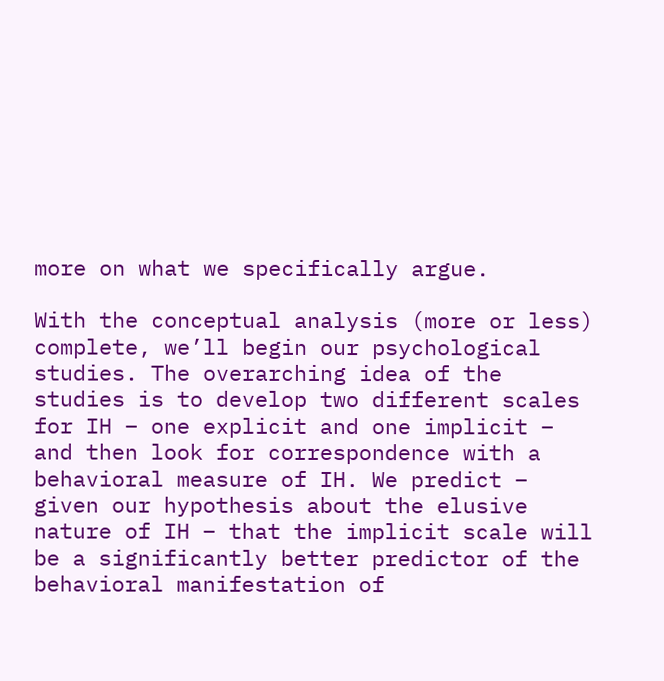more on what we specifically argue.

With the conceptual analysis (more or less) complete, we’ll begin our psychological studies. The overarching idea of the studies is to develop two different scales for IH – one explicit and one implicit – and then look for correspondence with a behavioral measure of IH. We predict – given our hypothesis about the elusive nature of IH – that the implicit scale will be a significantly better predictor of the behavioral manifestation of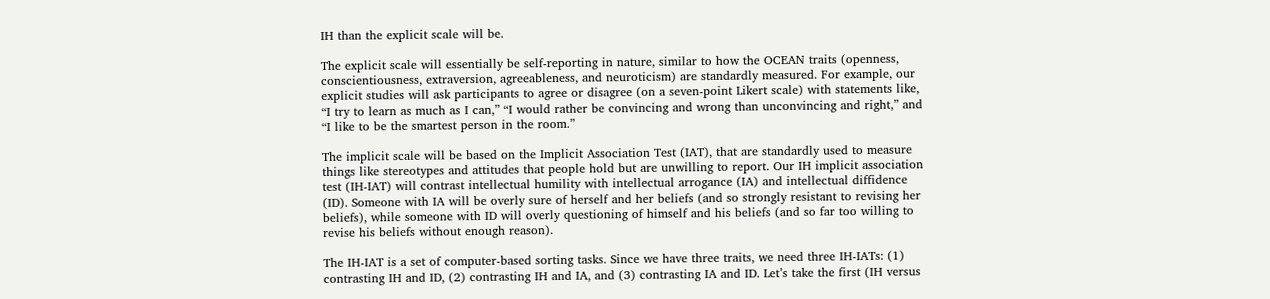IH than the explicit scale will be.

The explicit scale will essentially be self-reporting in nature, similar to how the OCEAN traits (openness, conscientiousness, extraversion, agreeableness, and neuroticism) are standardly measured. For example, our explicit studies will ask participants to agree or disagree (on a seven-point Likert scale) with statements like, “I try to learn as much as I can,” “I would rather be convincing and wrong than unconvincing and right,” and “I like to be the smartest person in the room.”

The implicit scale will be based on the Implicit Association Test (IAT), that are standardly used to measure things like stereotypes and attitudes that people hold but are unwilling to report. Our IH implicit association test (IH-IAT) will contrast intellectual humility with intellectual arrogance (IA) and intellectual diffidence (ID). Someone with IA will be overly sure of herself and her beliefs (and so strongly resistant to revising her beliefs), while someone with ID will overly questioning of himself and his beliefs (and so far too willing to revise his beliefs without enough reason).

The IH-IAT is a set of computer-based sorting tasks. Since we have three traits, we need three IH-IATs: (1) contrasting IH and ID, (2) contrasting IH and IA, and (3) contrasting IA and ID. Let’s take the first (IH versus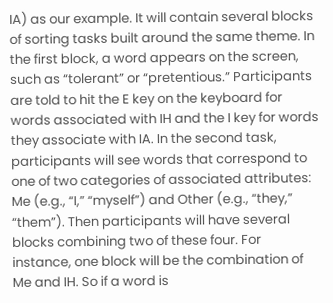IA) as our example. It will contain several blocks of sorting tasks built around the same theme. In the first block, a word appears on the screen, such as “tolerant” or “pretentious.” Participants are told to hit the E key on the keyboard for words associated with IH and the I key for words they associate with IA. In the second task, participants will see words that correspond to one of two categories of associated attributes: Me (e.g., “I,” “myself”) and Other (e.g., “they,” “them”). Then participants will have several blocks combining two of these four. For instance, one block will be the combination of Me and IH. So if a word is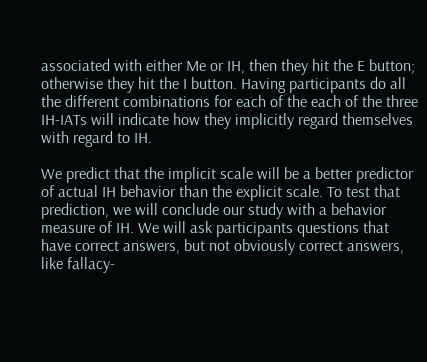associated with either Me or IH, then they hit the E button; otherwise they hit the I button. Having participants do all the different combinations for each of the each of the three IH-IATs will indicate how they implicitly regard themselves with regard to IH.

We predict that the implicit scale will be a better predictor of actual IH behavior than the explicit scale. To test that prediction, we will conclude our study with a behavior measure of IH. We will ask participants questions that have correct answers, but not obviously correct answers, like fallacy-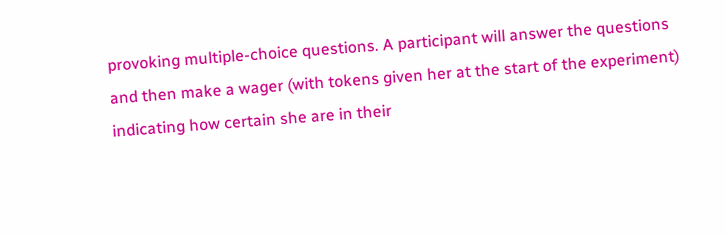provoking multiple-choice questions. A participant will answer the questions and then make a wager (with tokens given her at the start of the experiment) indicating how certain she are in their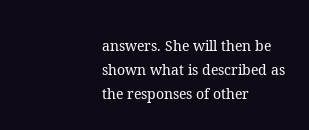answers. She will then be shown what is described as the responses of other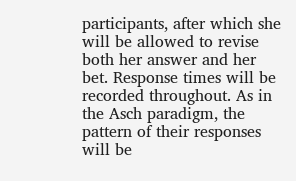participants, after which she will be allowed to revise both her answer and her bet. Response times will be recorded throughout. As in the Asch paradigm, the pattern of their responses will be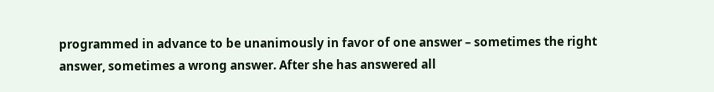programmed in advance to be unanimously in favor of one answer – sometimes the right answer, sometimes a wrong answer. After she has answered all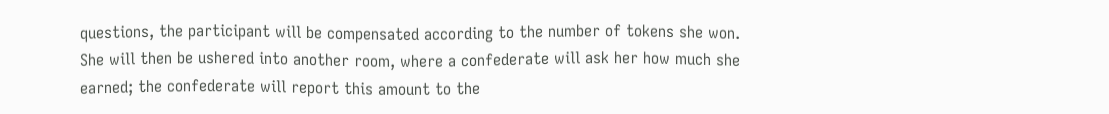questions, the participant will be compensated according to the number of tokens she won. She will then be ushered into another room, where a confederate will ask her how much she earned; the confederate will report this amount to the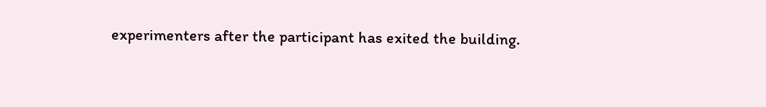experimenters after the participant has exited the building.